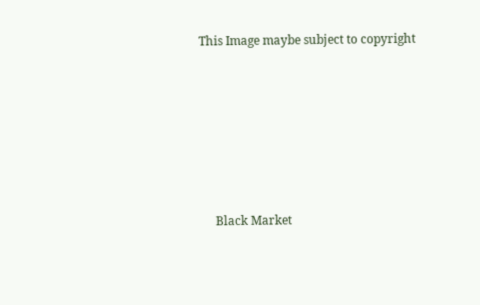This Image maybe subject to copyright






     Black Market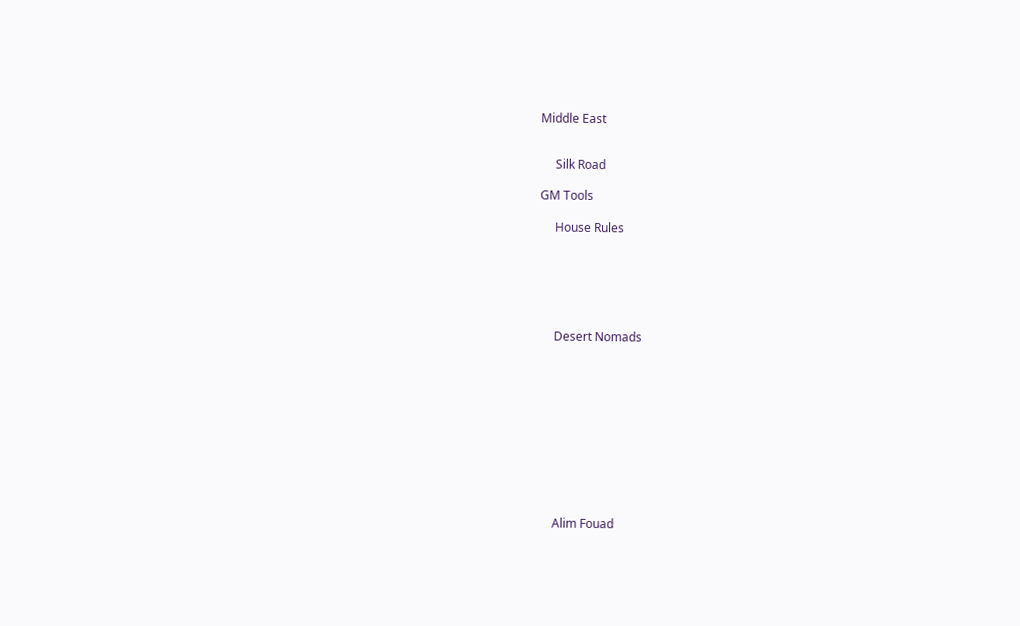Middle East


     Silk Road

GM Tools

     House Rules






     Desert Nomads











     Alim Fouad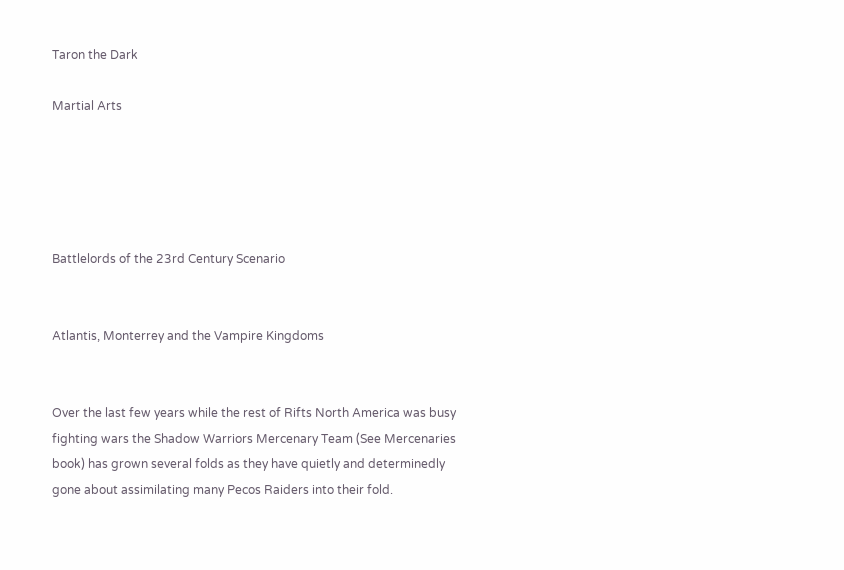Taron the Dark

Martial Arts





Battlelords of the 23rd Century Scenario


Atlantis, Monterrey and the Vampire Kingdoms


Over the last few years while the rest of Rifts North America was busy fighting wars the Shadow Warriors Mercenary Team (See Mercenaries book) has grown several folds as they have quietly and determinedly gone about assimilating many Pecos Raiders into their fold.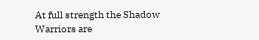At full strength the Shadow Warriors are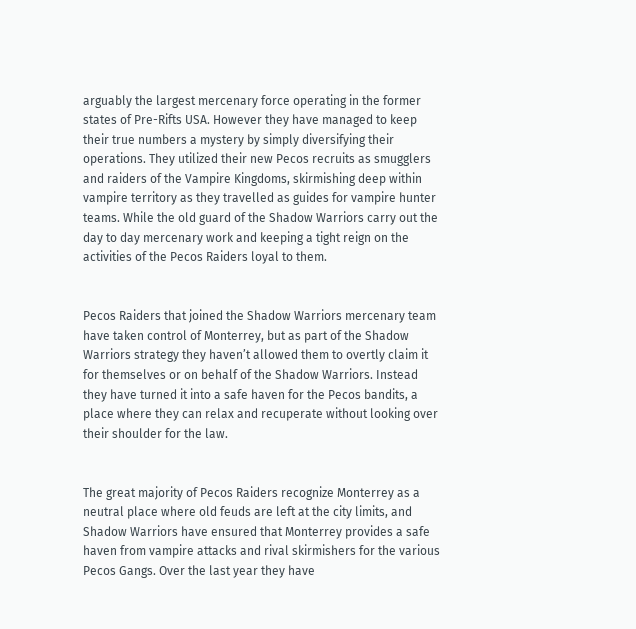arguably the largest mercenary force operating in the former states of Pre-Rifts USA. However they have managed to keep their true numbers a mystery by simply diversifying their operations. They utilized their new Pecos recruits as smugglers and raiders of the Vampire Kingdoms, skirmishing deep within vampire territory as they travelled as guides for vampire hunter teams. While the old guard of the Shadow Warriors carry out the day to day mercenary work and keeping a tight reign on the activities of the Pecos Raiders loyal to them.


Pecos Raiders that joined the Shadow Warriors mercenary team have taken control of Monterrey, but as part of the Shadow Warriors strategy they haven’t allowed them to overtly claim it for themselves or on behalf of the Shadow Warriors. Instead they have turned it into a safe haven for the Pecos bandits, a place where they can relax and recuperate without looking over their shoulder for the law.


The great majority of Pecos Raiders recognize Monterrey as a neutral place where old feuds are left at the city limits, and Shadow Warriors have ensured that Monterrey provides a safe haven from vampire attacks and rival skirmishers for the various Pecos Gangs. Over the last year they have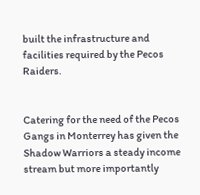built the infrastructure and facilities required by the Pecos Raiders.


Catering for the need of the Pecos Gangs in Monterrey has given the Shadow Warriors a steady income stream but more importantly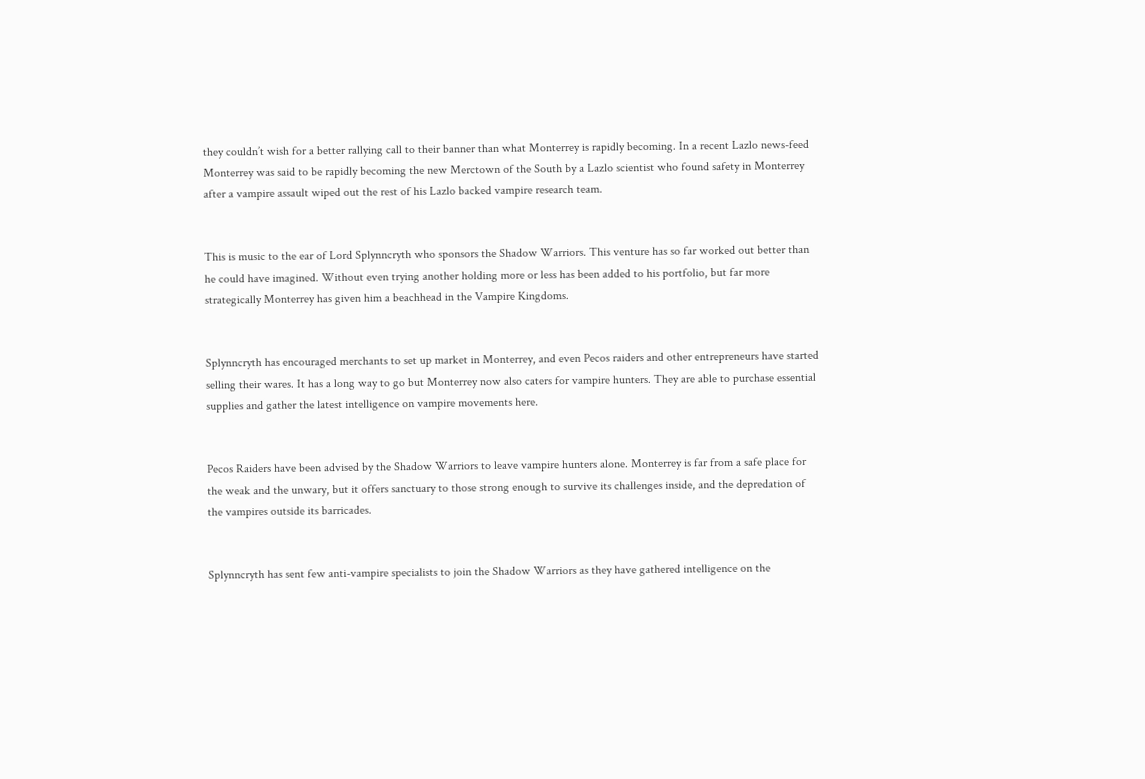they couldn’t wish for a better rallying call to their banner than what Monterrey is rapidly becoming. In a recent Lazlo news-feed Monterrey was said to be rapidly becoming the new Merctown of the South by a Lazlo scientist who found safety in Monterrey after a vampire assault wiped out the rest of his Lazlo backed vampire research team.


This is music to the ear of Lord Splynncryth who sponsors the Shadow Warriors. This venture has so far worked out better than he could have imagined. Without even trying another holding more or less has been added to his portfolio, but far more strategically Monterrey has given him a beachhead in the Vampire Kingdoms.


Splynncryth has encouraged merchants to set up market in Monterrey, and even Pecos raiders and other entrepreneurs have started selling their wares. It has a long way to go but Monterrey now also caters for vampire hunters. They are able to purchase essential supplies and gather the latest intelligence on vampire movements here.


Pecos Raiders have been advised by the Shadow Warriors to leave vampire hunters alone. Monterrey is far from a safe place for the weak and the unwary, but it offers sanctuary to those strong enough to survive its challenges inside, and the depredation of the vampires outside its barricades.


Splynncryth has sent few anti-vampire specialists to join the Shadow Warriors as they have gathered intelligence on the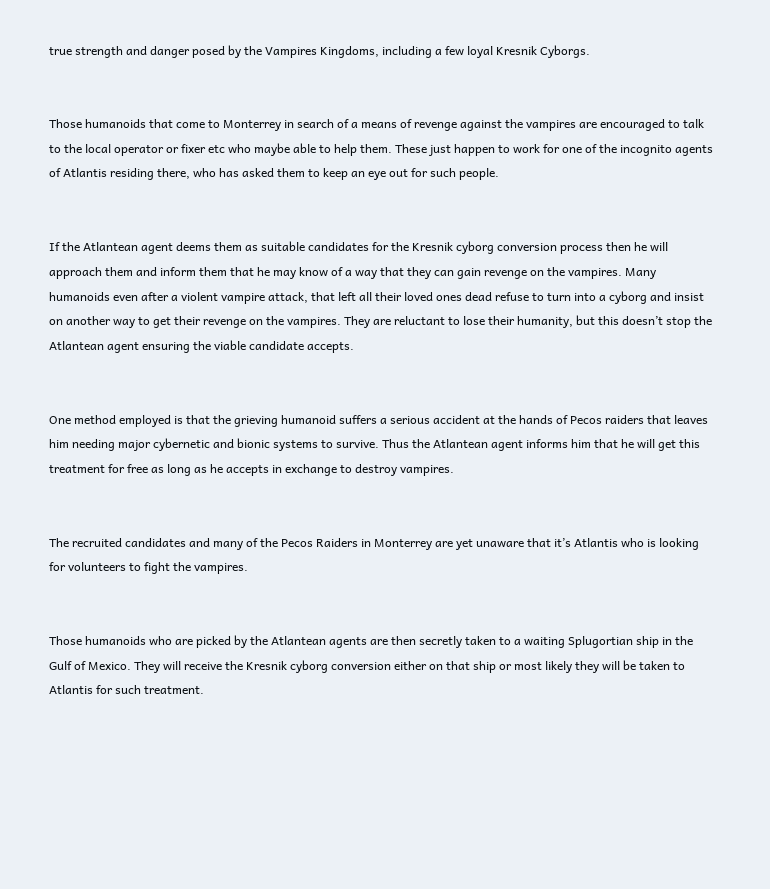true strength and danger posed by the Vampires Kingdoms, including a few loyal Kresnik Cyborgs.


Those humanoids that come to Monterrey in search of a means of revenge against the vampires are encouraged to talk to the local operator or fixer etc who maybe able to help them. These just happen to work for one of the incognito agents of Atlantis residing there, who has asked them to keep an eye out for such people.


If the Atlantean agent deems them as suitable candidates for the Kresnik cyborg conversion process then he will approach them and inform them that he may know of a way that they can gain revenge on the vampires. Many humanoids even after a violent vampire attack, that left all their loved ones dead refuse to turn into a cyborg and insist on another way to get their revenge on the vampires. They are reluctant to lose their humanity, but this doesn’t stop the Atlantean agent ensuring the viable candidate accepts.


One method employed is that the grieving humanoid suffers a serious accident at the hands of Pecos raiders that leaves him needing major cybernetic and bionic systems to survive. Thus the Atlantean agent informs him that he will get this treatment for free as long as he accepts in exchange to destroy vampires.


The recruited candidates and many of the Pecos Raiders in Monterrey are yet unaware that it’s Atlantis who is looking for volunteers to fight the vampires.


Those humanoids who are picked by the Atlantean agents are then secretly taken to a waiting Splugortian ship in the Gulf of Mexico. They will receive the Kresnik cyborg conversion either on that ship or most likely they will be taken to Atlantis for such treatment.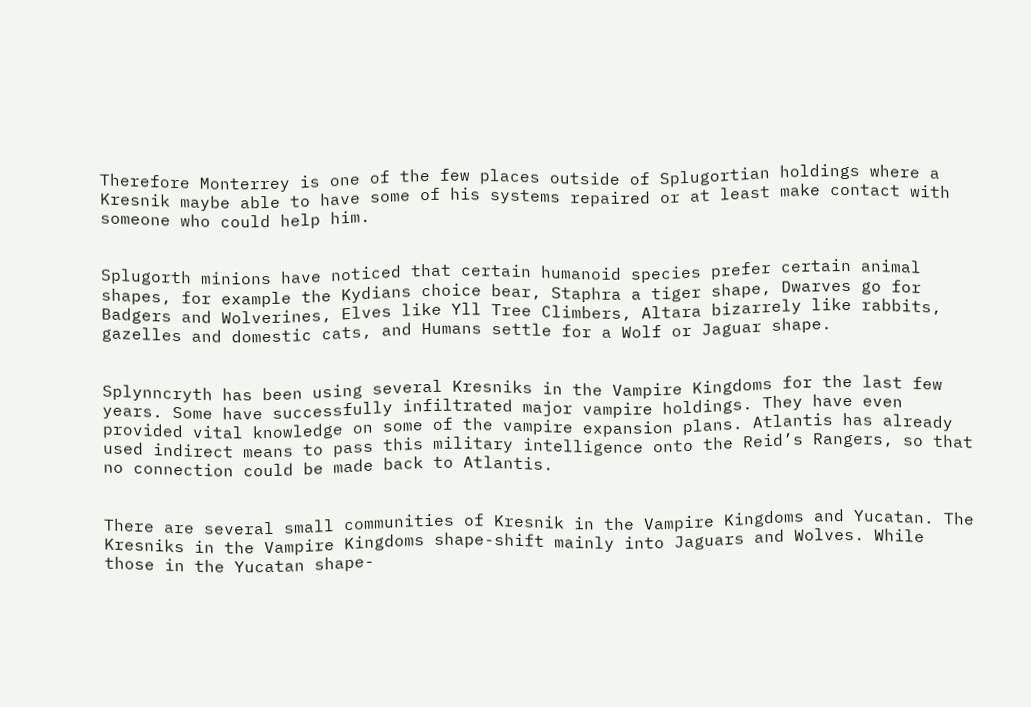Therefore Monterrey is one of the few places outside of Splugortian holdings where a Kresnik maybe able to have some of his systems repaired or at least make contact with someone who could help him.


Splugorth minions have noticed that certain humanoid species prefer certain animal shapes, for example the Kydians choice bear, Staphra a tiger shape, Dwarves go for Badgers and Wolverines, Elves like Yll Tree Climbers, Altara bizarrely like rabbits, gazelles and domestic cats, and Humans settle for a Wolf or Jaguar shape.


Splynncryth has been using several Kresniks in the Vampire Kingdoms for the last few years. Some have successfully infiltrated major vampire holdings. They have even provided vital knowledge on some of the vampire expansion plans. Atlantis has already used indirect means to pass this military intelligence onto the Reid’s Rangers, so that no connection could be made back to Atlantis.


There are several small communities of Kresnik in the Vampire Kingdoms and Yucatan. The Kresniks in the Vampire Kingdoms shape-shift mainly into Jaguars and Wolves. While those in the Yucatan shape-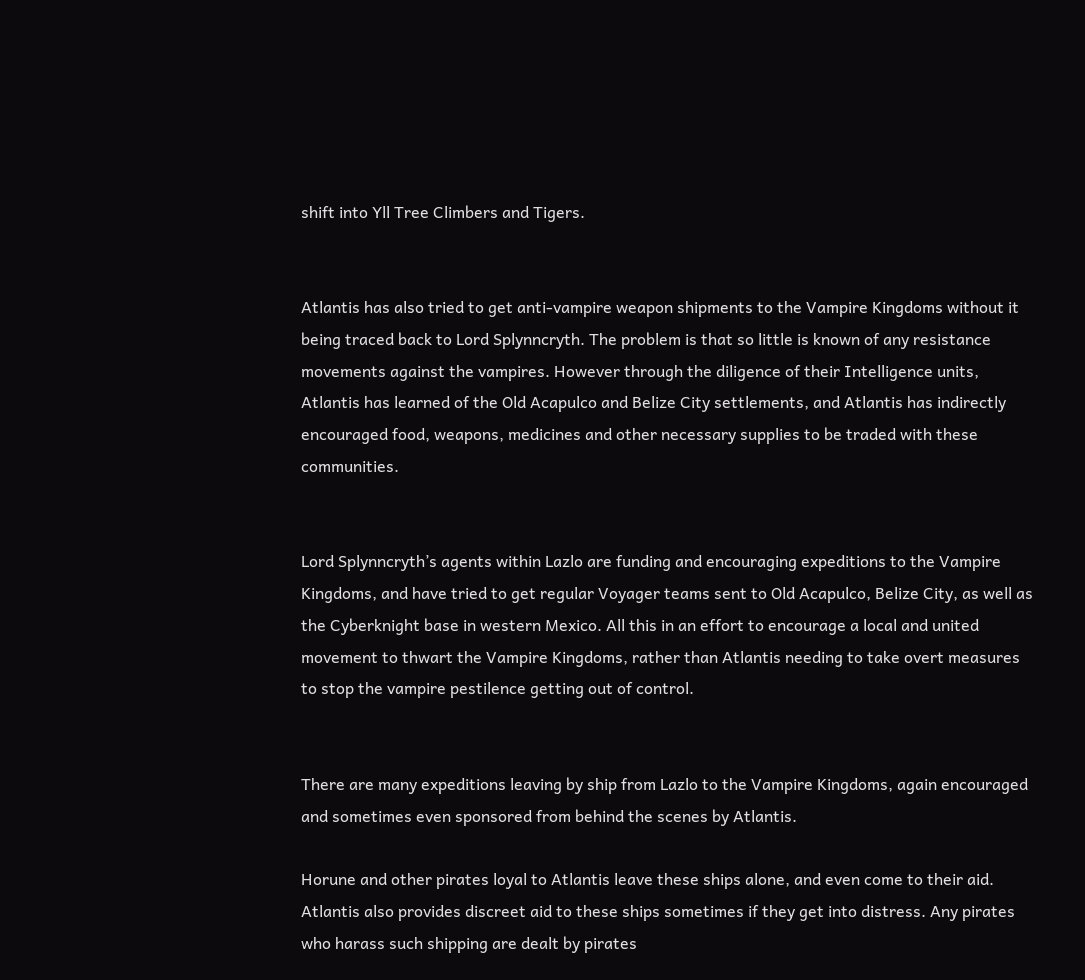shift into Yll Tree Climbers and Tigers.


Atlantis has also tried to get anti-vampire weapon shipments to the Vampire Kingdoms without it being traced back to Lord Splynncryth. The problem is that so little is known of any resistance movements against the vampires. However through the diligence of their Intelligence units, Atlantis has learned of the Old Acapulco and Belize City settlements, and Atlantis has indirectly encouraged food, weapons, medicines and other necessary supplies to be traded with these communities.


Lord Splynncryth’s agents within Lazlo are funding and encouraging expeditions to the Vampire Kingdoms, and have tried to get regular Voyager teams sent to Old Acapulco, Belize City, as well as the Cyberknight base in western Mexico. All this in an effort to encourage a local and united movement to thwart the Vampire Kingdoms, rather than Atlantis needing to take overt measures to stop the vampire pestilence getting out of control.


There are many expeditions leaving by ship from Lazlo to the Vampire Kingdoms, again encouraged and sometimes even sponsored from behind the scenes by Atlantis.

Horune and other pirates loyal to Atlantis leave these ships alone, and even come to their aid. Atlantis also provides discreet aid to these ships sometimes if they get into distress. Any pirates who harass such shipping are dealt by pirates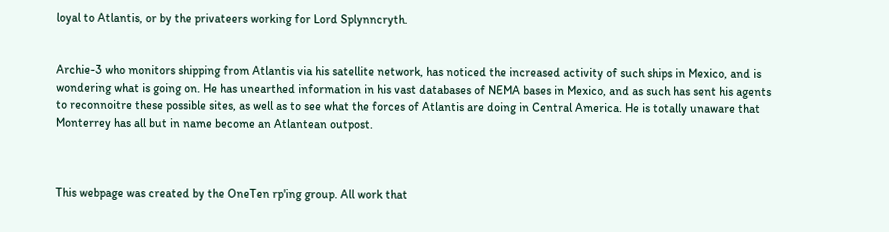loyal to Atlantis, or by the privateers working for Lord Splynncryth.


Archie-3 who monitors shipping from Atlantis via his satellite network, has noticed the increased activity of such ships in Mexico, and is wondering what is going on. He has unearthed information in his vast databases of NEMA bases in Mexico, and as such has sent his agents to reconnoitre these possible sites, as well as to see what the forces of Atlantis are doing in Central America. He is totally unaware that Monterrey has all but in name become an Atlantean outpost.



This webpage was created by the OneTen rp'ing group. All work that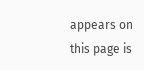appears on this page is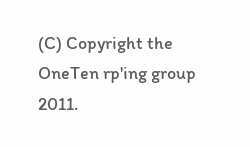(C) Copyright the OneTen rp'ing group 2011.